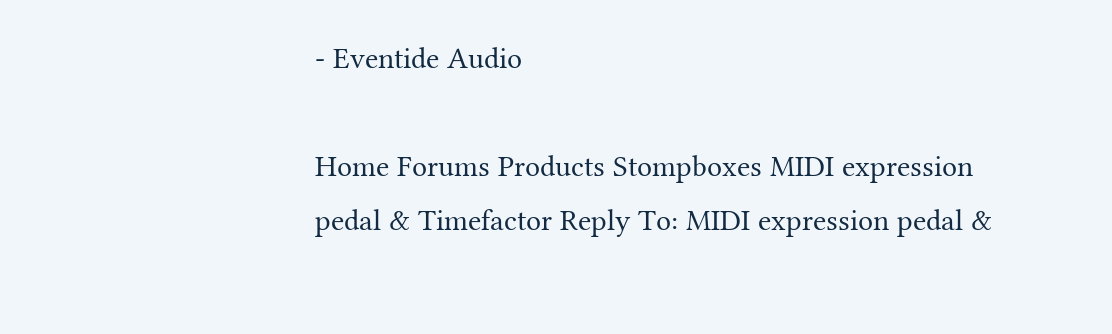- Eventide Audio

Home Forums Products Stompboxes MIDI expression pedal & Timefactor Reply To: MIDI expression pedal &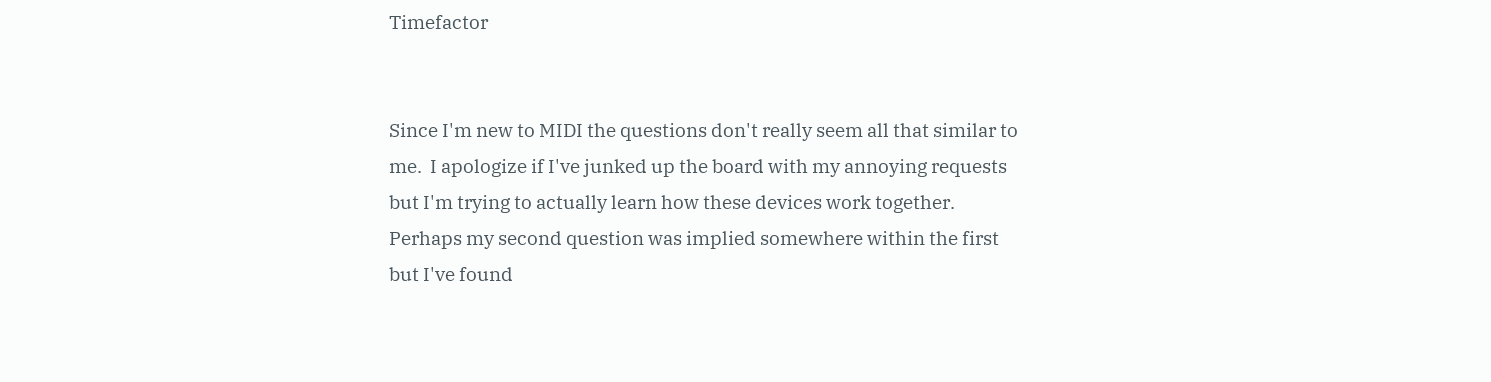Timefactor


Since I'm new to MIDI the questions don't really seem all that similar to me.  I apologize if I've junked up the board with my annoying requests but I'm trying to actually learn how these devices work together.  Perhaps my second question was implied somewhere within the first but I've found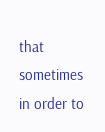that sometimes in order to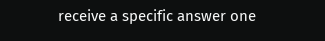receive a specific answer one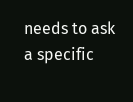needs to ask a specific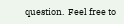question.  Feel free to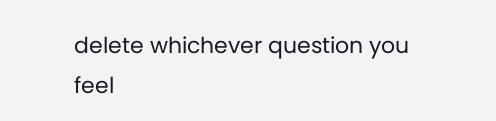delete whichever question you feel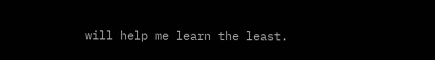will help me learn the least.